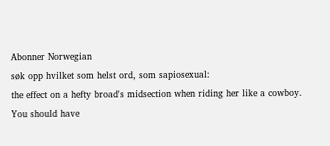Abonner Norwegian
søk opp hvilket som helst ord, som sapiosexual:
the effect on a hefty broad's midsection when riding her like a cowboy.
You should have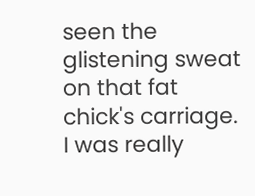seen the glistening sweat on that fat chick's carriage. I was really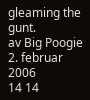gleaming the gunt.
av Big Poogie 2. februar 2006
14 14